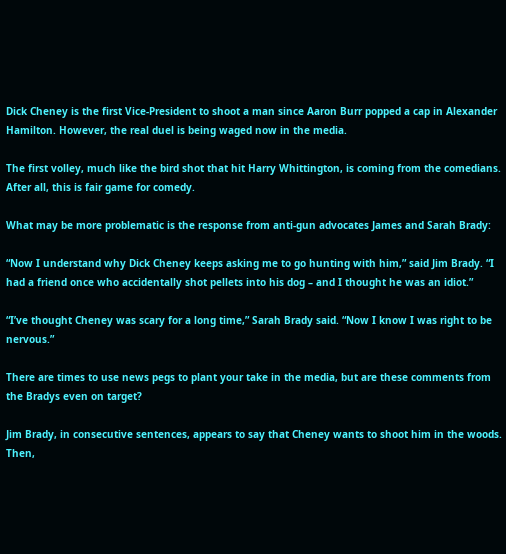Dick Cheney is the first Vice-President to shoot a man since Aaron Burr popped a cap in Alexander Hamilton. However, the real duel is being waged now in the media.

The first volley, much like the bird shot that hit Harry Whittington, is coming from the comedians. After all, this is fair game for comedy.

What may be more problematic is the response from anti-gun advocates James and Sarah Brady:

“Now I understand why Dick Cheney keeps asking me to go hunting with him,” said Jim Brady. “I had a friend once who accidentally shot pellets into his dog – and I thought he was an idiot.”

“I’ve thought Cheney was scary for a long time,” Sarah Brady said. “Now I know I was right to be nervous.”

There are times to use news pegs to plant your take in the media, but are these comments from the Bradys even on target?

Jim Brady, in consecutive sentences, appears to say that Cheney wants to shoot him in the woods. Then,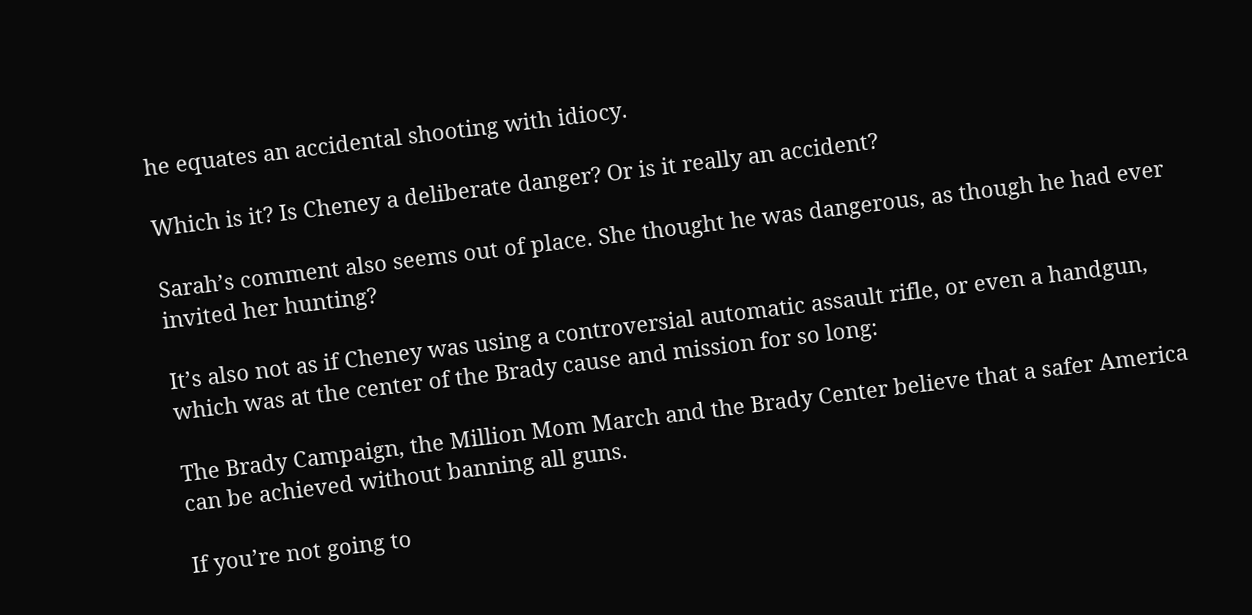he equates an accidental shooting with idiocy.

Which is it? Is Cheney a deliberate danger? Or is it really an accident?

Sarah’s comment also seems out of place. She thought he was dangerous, as though he had ever invited her hunting?

It’s also not as if Cheney was using a controversial automatic assault rifle, or even a handgun, which was at the center of the Brady cause and mission for so long:

The Brady Campaign, the Million Mom March and the Brady Center believe that a safer America can be achieved without banning all guns.

If you’re not going to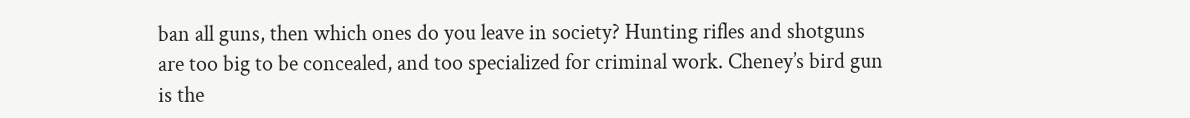ban all guns, then which ones do you leave in society? Hunting rifles and shotguns are too big to be concealed, and too specialized for criminal work. Cheney’s bird gun is the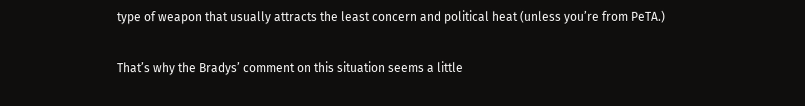type of weapon that usually attracts the least concern and political heat (unless you’re from PeTA.)

That’s why the Bradys’ comment on this situation seems a little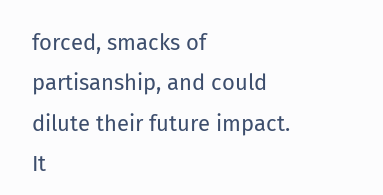forced, smacks of partisanship, and could dilute their future impact. It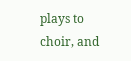plays to choir, and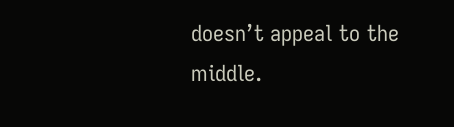doesn’t appeal to the middle.